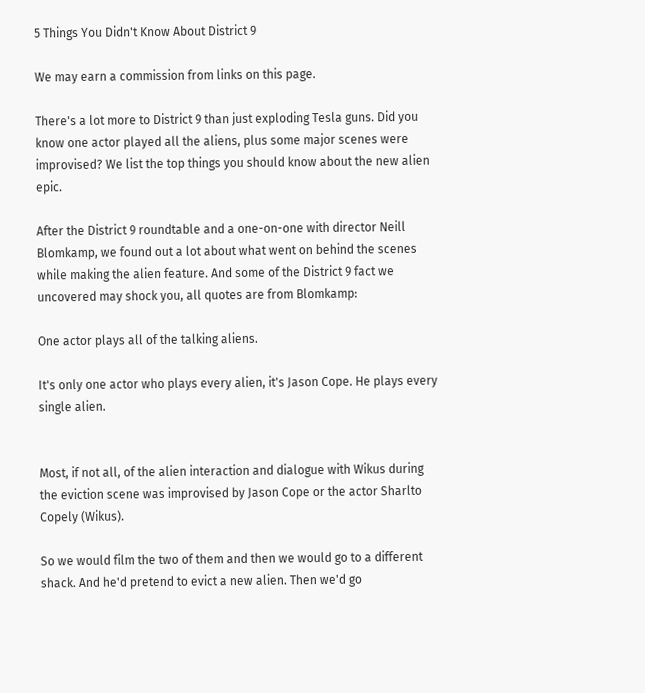5 Things You Didn't Know About District 9

We may earn a commission from links on this page.

There's a lot more to District 9 than just exploding Tesla guns. Did you know one actor played all the aliens, plus some major scenes were improvised? We list the top things you should know about the new alien epic.

After the District 9 roundtable and a one-on-one with director Neill Blomkamp, we found out a lot about what went on behind the scenes while making the alien feature. And some of the District 9 fact we uncovered may shock you, all quotes are from Blomkamp:

One actor plays all of the talking aliens.

It's only one actor who plays every alien, it's Jason Cope. He plays every single alien.


Most, if not all, of the alien interaction and dialogue with Wikus during the eviction scene was improvised by Jason Cope or the actor Sharlto Copely (Wikus).

So we would film the two of them and then we would go to a different shack. And he'd pretend to evict a new alien. Then we'd go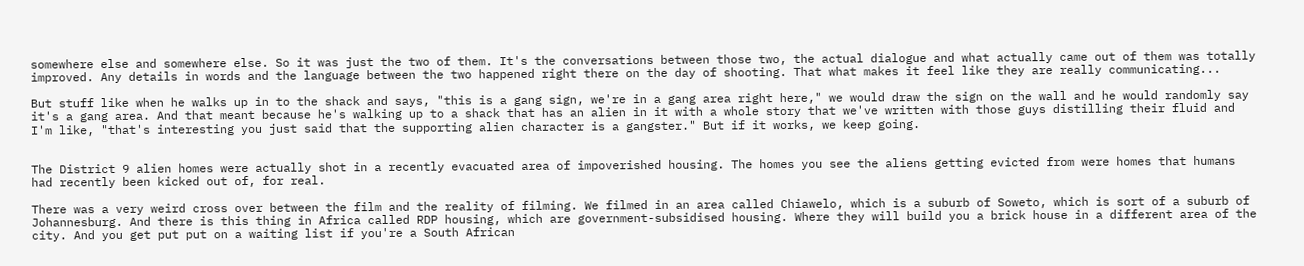somewhere else and somewhere else. So it was just the two of them. It's the conversations between those two, the actual dialogue and what actually came out of them was totally improved. Any details in words and the language between the two happened right there on the day of shooting. That what makes it feel like they are really communicating...

But stuff like when he walks up in to the shack and says, "this is a gang sign, we're in a gang area right here," we would draw the sign on the wall and he would randomly say it's a gang area. And that meant because he's walking up to a shack that has an alien in it with a whole story that we've written with those guys distilling their fluid and I'm like, "that's interesting you just said that the supporting alien character is a gangster." But if it works, we keep going.


The District 9 alien homes were actually shot in a recently evacuated area of impoverished housing. The homes you see the aliens getting evicted from were homes that humans had recently been kicked out of, for real.

There was a very weird cross over between the film and the reality of filming. We filmed in an area called Chiawelo, which is a suburb of Soweto, which is sort of a suburb of Johannesburg. And there is this thing in Africa called RDP housing, which are government-subsidised housing. Where they will build you a brick house in a different area of the city. And you get put put on a waiting list if you're a South African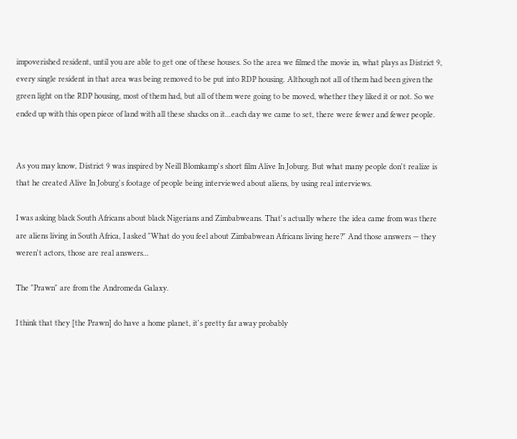impoverished resident, until you are able to get one of these houses. So the area we filmed the movie in, what plays as District 9, every single resident in that area was being removed to be put into RDP housing. Although not all of them had been given the green light on the RDP housing, most of them had, but all of them were going to be moved, whether they liked it or not. So we ended up with this open piece of land with all these shacks on it...each day we came to set, there were fewer and fewer people.


As you may know, District 9 was inspired by Neill Blomkamp's short film Alive In Joburg. But what many people don't realize is that he created Alive In Joburg's footage of people being interviewed about aliens, by using real interviews.

I was asking black South Africans about black Nigerians and Zimbabweans. That's actually where the idea came from was there are aliens living in South Africa, I asked "What do you feel about Zimbabwean Africans living here?" And those answers — they weren't actors, those are real answers...

The "Prawn" are from the Andromeda Galaxy.

I think that they [the Prawn] do have a home planet, it's pretty far away probably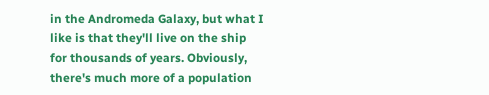in the Andromeda Galaxy, but what I like is that they'll live on the ship for thousands of years. Obviously, there's much more of a population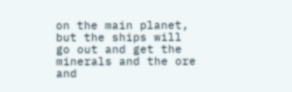on the main planet, but the ships will go out and get the minerals and the ore and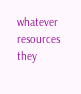whatever resources they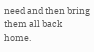need and then bring them all back home.